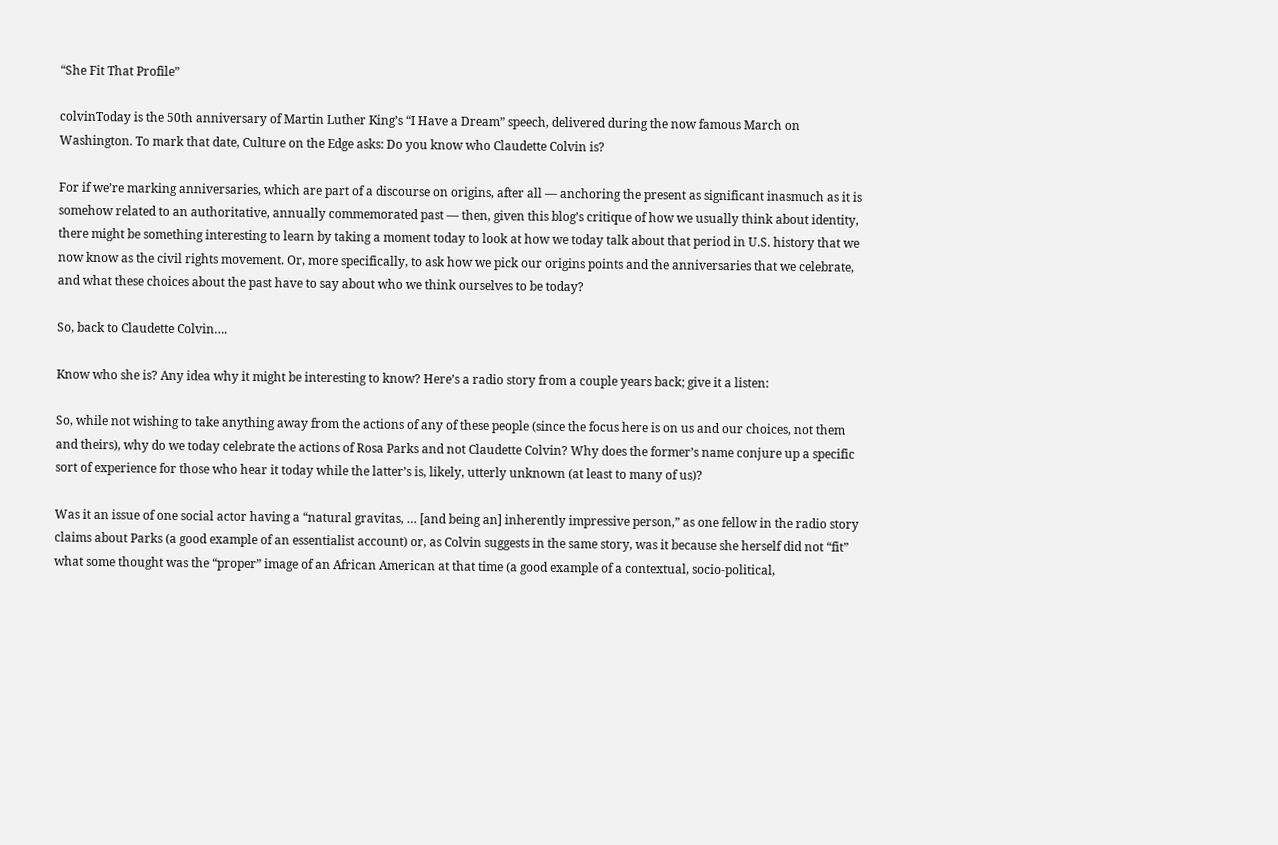“She Fit That Profile”

colvinToday is the 50th anniversary of Martin Luther King’s “I Have a Dream” speech, delivered during the now famous March on Washington. To mark that date, Culture on the Edge asks: Do you know who Claudette Colvin is?

For if we’re marking anniversaries, which are part of a discourse on origins, after all — anchoring the present as significant inasmuch as it is somehow related to an authoritative, annually commemorated past — then, given this blog’s critique of how we usually think about identity, there might be something interesting to learn by taking a moment today to look at how we today talk about that period in U.S. history that we now know as the civil rights movement. Or, more specifically, to ask how we pick our origins points and the anniversaries that we celebrate, and what these choices about the past have to say about who we think ourselves to be today?

So, back to Claudette Colvin….

Know who she is? Any idea why it might be interesting to know? Here’s a radio story from a couple years back; give it a listen:

So, while not wishing to take anything away from the actions of any of these people (since the focus here is on us and our choices, not them and theirs), why do we today celebrate the actions of Rosa Parks and not Claudette Colvin? Why does the former’s name conjure up a specific sort of experience for those who hear it today while the latter’s is, likely, utterly unknown (at least to many of us)?

Was it an issue of one social actor having a “natural gravitas, … [and being an] inherently impressive person,” as one fellow in the radio story claims about Parks (a good example of an essentialist account) or, as Colvin suggests in the same story, was it because she herself did not “fit” what some thought was the “proper” image of an African American at that time (a good example of a contextual, socio-political,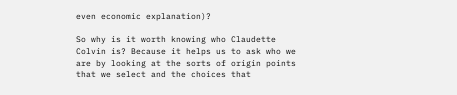even economic explanation)?

So why is it worth knowing who Claudette Colvin is? Because it helps us to ask who we are by looking at the sorts of origin points that we select and the choices that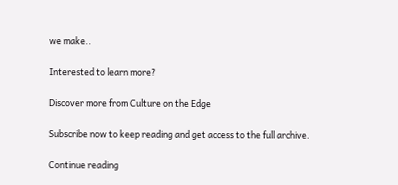we make..

Interested to learn more?

Discover more from Culture on the Edge

Subscribe now to keep reading and get access to the full archive.

Continue reading